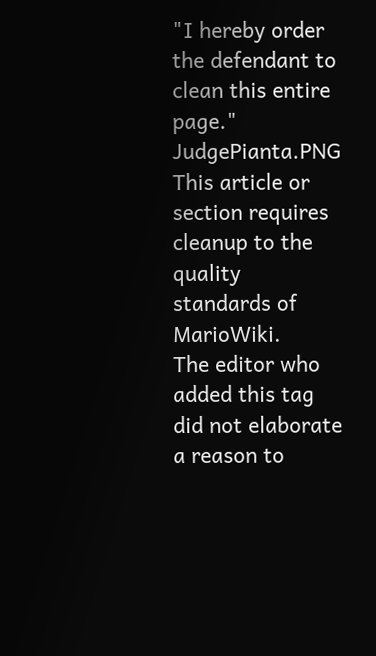"I hereby order the defendant to clean this entire page."
JudgePianta.PNG This article or section requires cleanup to the quality standards of MarioWiki.
The editor who added this tag did not elaborate a reason to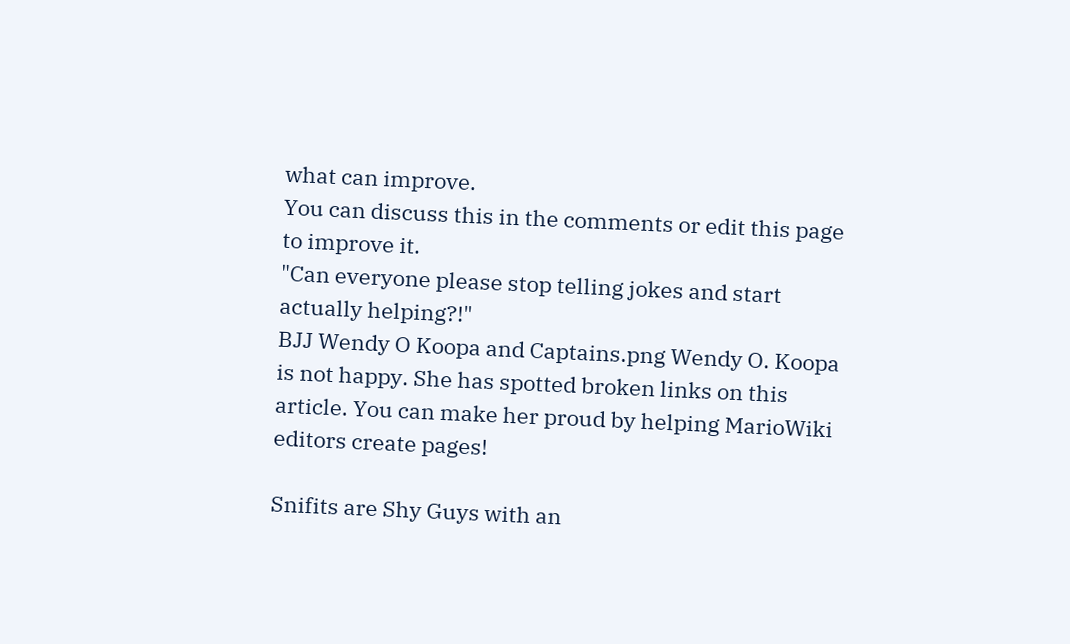what can improve.
You can discuss this in the comments or edit this page to improve it.
"Can everyone please stop telling jokes and start actually helping?!"
BJJ Wendy O Koopa and Captains.png Wendy O. Koopa is not happy. She has spotted broken links on this article. You can make her proud by helping MarioWiki editors create pages!

Snifits are Shy Guys with an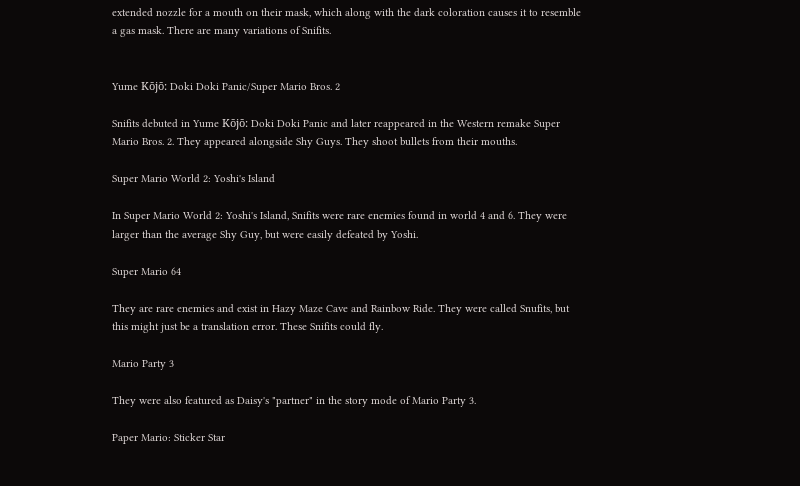extended nozzle for a mouth on their mask, which along with the dark coloration causes it to resemble a gas mask. There are many variations of Snifits.


Yume Kōjō: Doki Doki Panic/Super Mario Bros. 2

Snifits debuted in Yume Kōjō: Doki Doki Panic and later reappeared in the Western remake Super Mario Bros. 2. They appeared alongside Shy Guys. They shoot bullets from their mouths.

Super Mario World 2: Yoshi's Island

In Super Mario World 2: Yoshi's Island, Snifits were rare enemies found in world 4 and 6. They were larger than the average Shy Guy, but were easily defeated by Yoshi.

Super Mario 64

They are rare enemies and exist in Hazy Maze Cave and Rainbow Ride. They were called Snufits, but this might just be a translation error. These Snifits could fly.

Mario Party 3

They were also featured as Daisy's "partner" in the story mode of Mario Party 3.

Paper Mario: Sticker Star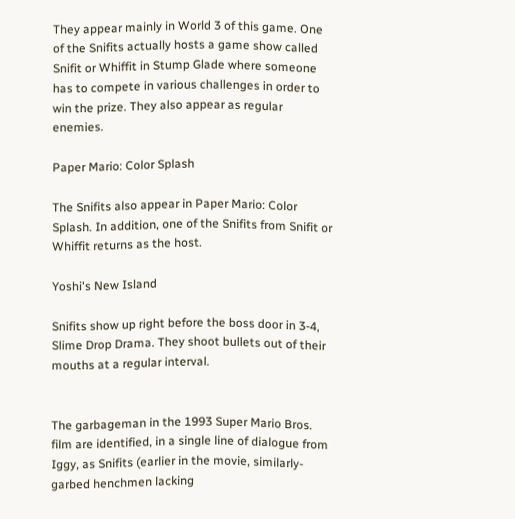They appear mainly in World 3 of this game. One of the Snifits actually hosts a game show called Snifit or Whiffit in Stump Glade where someone has to compete in various challenges in order to win the prize. They also appear as regular enemies.

Paper Mario: Color Splash

The Snifits also appear in Paper Mario: Color Splash. In addition, one of the Snifits from Snifit or Whiffit returns as the host.

Yoshi's New Island

Snifits show up right before the boss door in 3-4, Slime Drop Drama. They shoot bullets out of their mouths at a regular interval.


The garbageman in the 1993 Super Mario Bros. film are identified, in a single line of dialogue from Iggy, as Snifits (earlier in the movie, similarly-garbed henchmen lacking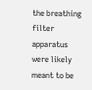the breathing filter apparatus were likely meant to be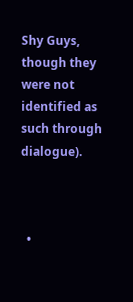Shy Guys, though they were not identified as such through dialogue).



  •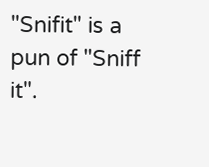"Snifit" is a pun of "Sniff it".